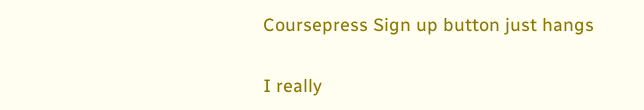Coursepress Sign up button just hangs

I really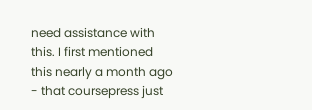need assistance with this. I first mentioned this nearly a month ago - that coursepress just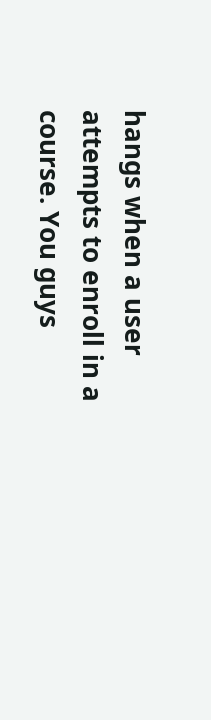hangs when a user attempts to enroll in a course. You guys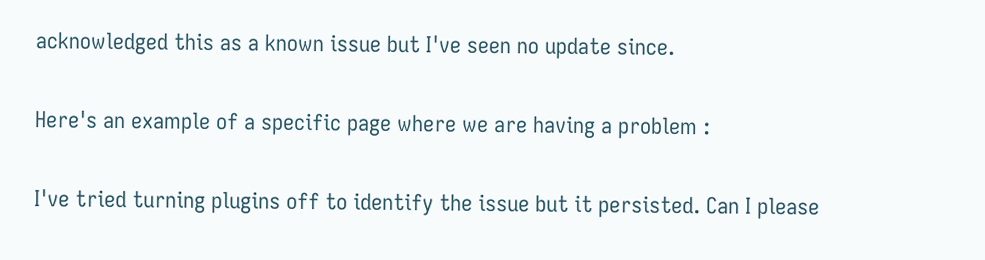acknowledged this as a known issue but I've seen no update since.

Here's an example of a specific page where we are having a problem :

I've tried turning plugins off to identify the issue but it persisted. Can I please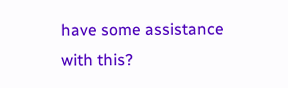have some assistance with this?